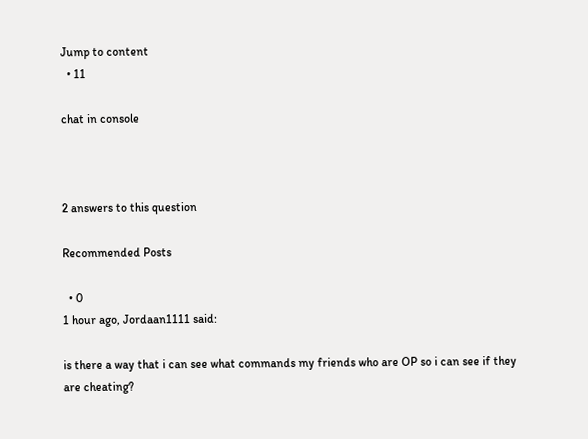Jump to content
  • 11

chat in console



2 answers to this question

Recommended Posts

  • 0
1 hour ago, Jordaan1111 said:

is there a way that i can see what commands my friends who are OP so i can see if they are cheating?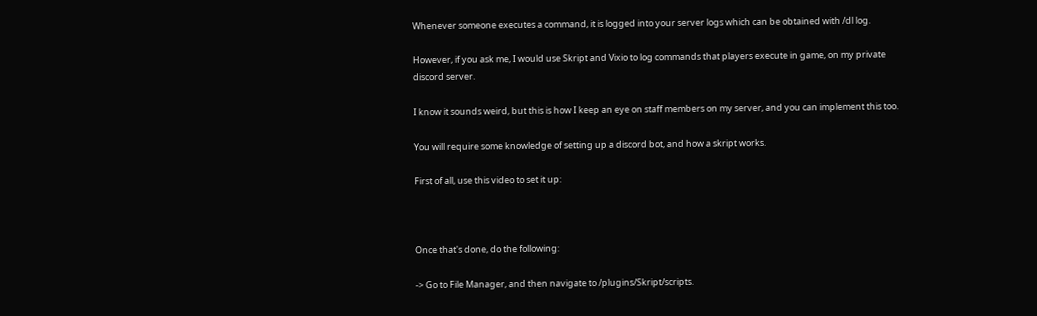Whenever someone executes a command, it is logged into your server logs which can be obtained with /dl log.

However, if you ask me, I would use Skript and Vixio to log commands that players execute in game, on my private discord server.

I know it sounds weird, but this is how I keep an eye on staff members on my server, and you can implement this too.

You will require some knowledge of setting up a discord bot, and how a skript works.

First of all, use this video to set it up:



Once that's done, do the following:

-> Go to File Manager, and then navigate to /plugins/Skript/scripts.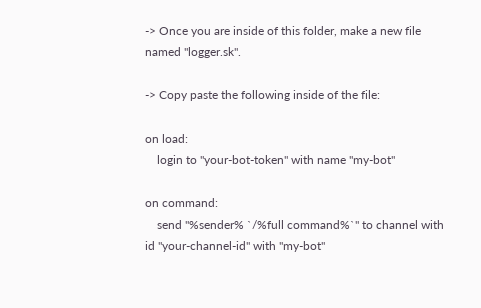-> Once you are inside of this folder, make a new file named "logger.sk".

-> Copy paste the following inside of the file:

on load:
    login to "your-bot-token" with name "my-bot"

on command:
    send "%sender% `/%full command%`" to channel with id "your-channel-id" with "my-bot"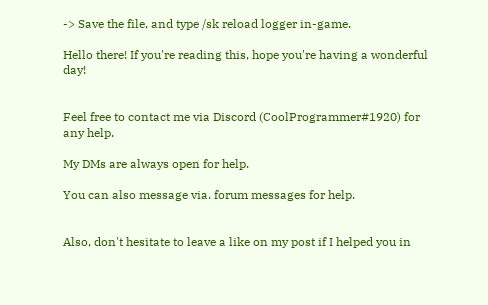-> Save the file, and type /sk reload logger in-game.

Hello there! If you're reading this, hope you're having a wonderful day!


Feel free to contact me via Discord (CoolProgrammer#1920) for any help.

My DMs are always open for help.

You can also message via. forum messages for help.


Also, don't hesitate to leave a like on my post if I helped you in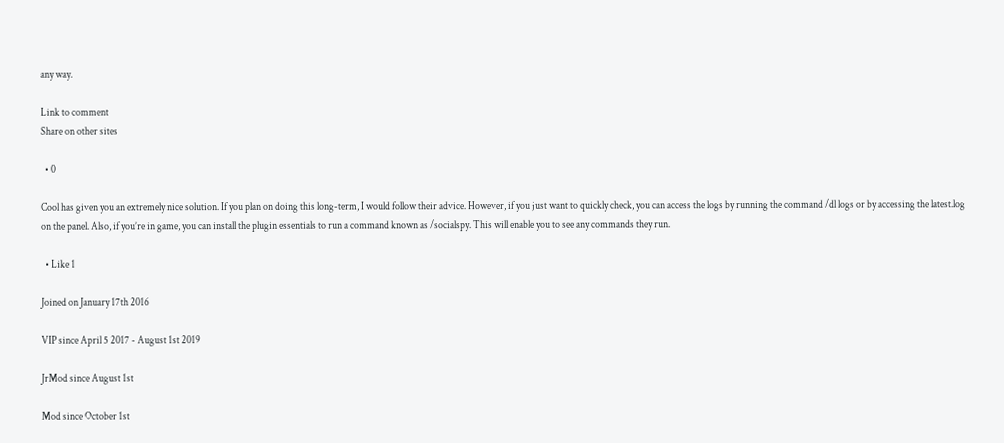any way.

Link to comment
Share on other sites

  • 0

Cool has given you an extremely nice solution. If you plan on doing this long-term, I would follow their advice. However, if you just want to quickly check, you can access the logs by running the command /dl logs or by accessing the latest.log on the panel. Also, if you’re in game, you can install the plugin essentials to run a command known as /socialspy. This will enable you to see any commands they run.

  • Like 1

Joined on January 17th 2016

VIP since April 5 2017 - August 1st 2019

JrMod since August 1st

Mod since October 1st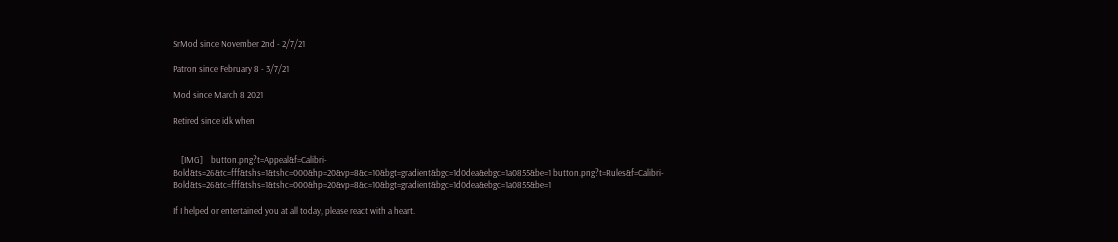SrMod since November 2nd - 2/7/21

Patron since February 8 - 3/7/21

Mod since March 8 2021

Retired since idk when


    [IMG]    button.png?t=Appeal&f=Calibri-Bold&ts=26&tc=fff&tshs=1&tshc=000&hp=20&vp=8&c=10&bgt=gradient&bgc=1d0dea&ebgc=1a0855&be=1 button.png?t=Rules&f=Calibri-Bold&ts=26&tc=fff&tshs=1&tshc=000&hp=20&vp=8&c=10&bgt=gradient&bgc=1d0dea&ebgc=1a0855&be=1

If I helped or entertained you at all today, please react with a heart.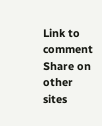Link to comment
Share on other sites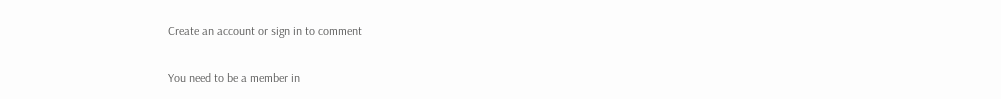Create an account or sign in to comment

You need to be a member in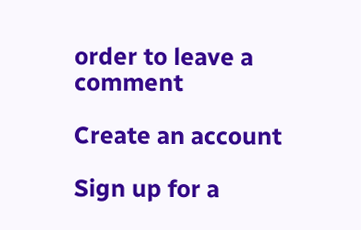order to leave a comment

Create an account

Sign up for a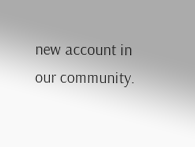new account in our community.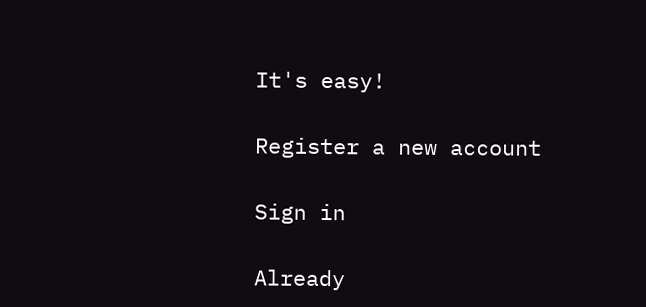It's easy!

Register a new account

Sign in

Already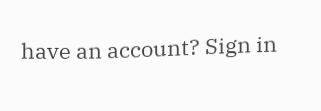have an account? Sign in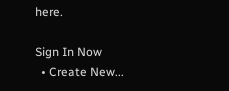here.

Sign In Now
  • Create New...